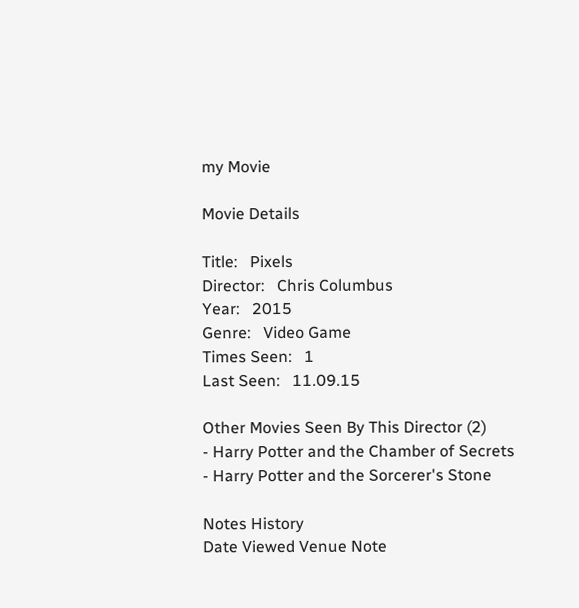my Movie

Movie Details

Title:   Pixels
Director:   Chris Columbus
Year:   2015
Genre:   Video Game
Times Seen:   1
Last Seen:   11.09.15

Other Movies Seen By This Director (2)
- Harry Potter and the Chamber of Secrets
- Harry Potter and the Sorcerer's Stone

Notes History
Date Viewed Venue Note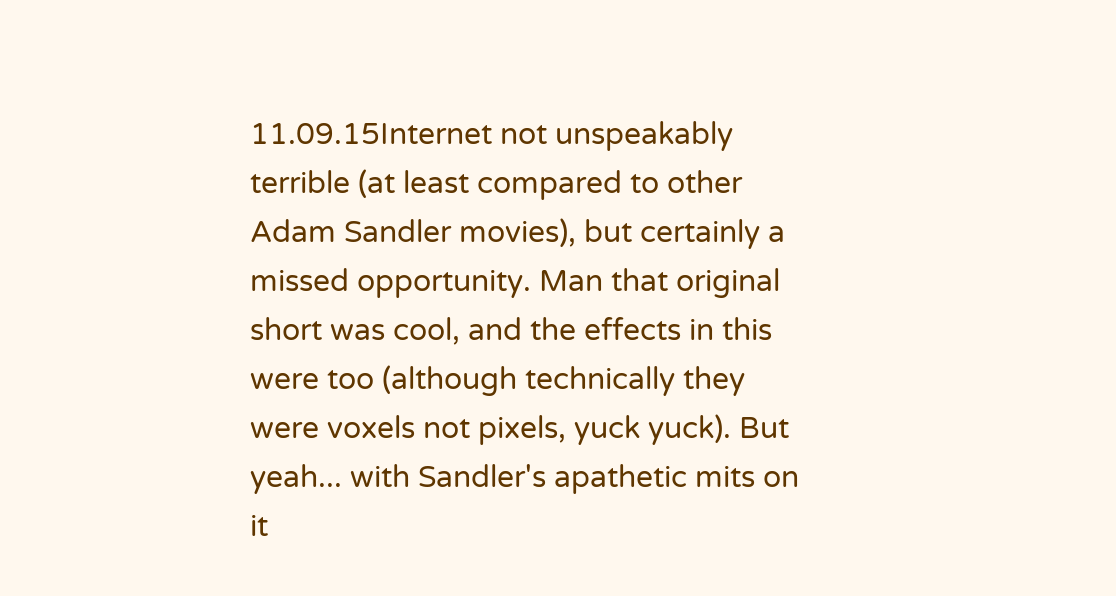11.09.15Internet not unspeakably terrible (at least compared to other Adam Sandler movies), but certainly a missed opportunity. Man that original short was cool, and the effects in this were too (although technically they were voxels not pixels, yuck yuck). But yeah... with Sandler's apathetic mits on it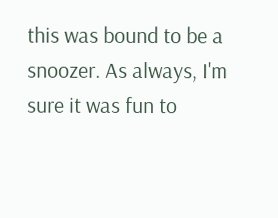this was bound to be a snoozer. As always, I'm sure it was fun to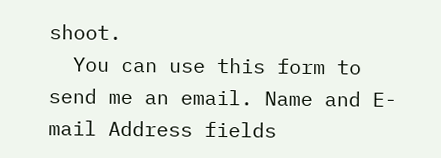shoot.
  You can use this form to send me an email. Name and E-mail Address fields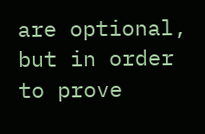are optional, but in order to prove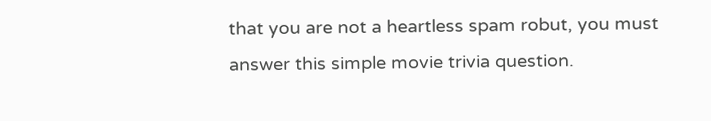that you are not a heartless spam robut, you must answer this simple movie trivia question.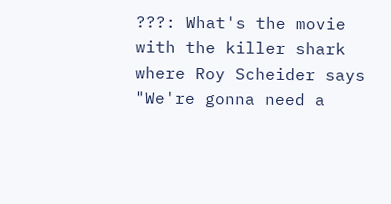???: What's the movie with the killer shark where Roy Scheider says "We're gonna need a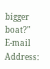bigger boat?"
E-mail Address: